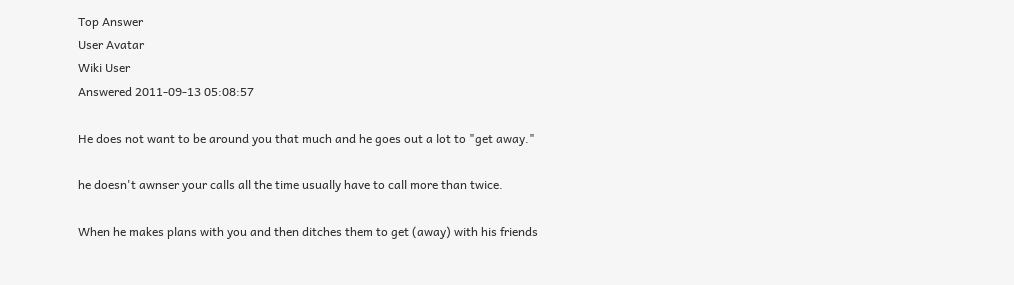Top Answer
User Avatar
Wiki User
Answered 2011-09-13 05:08:57

He does not want to be around you that much and he goes out a lot to "get away."

he doesn't awnser your calls all the time usually have to call more than twice.

When he makes plans with you and then ditches them to get (away) with his friends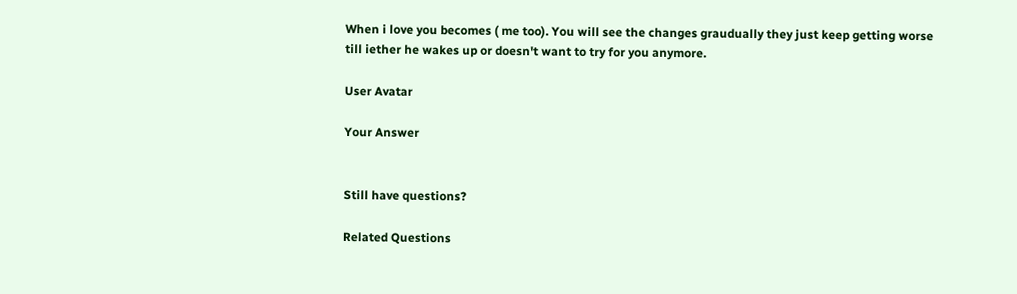When i love you becomes ( me too). You will see the changes graudually they just keep getting worse till iether he wakes up or doesn't want to try for you anymore.

User Avatar

Your Answer


Still have questions?

Related Questions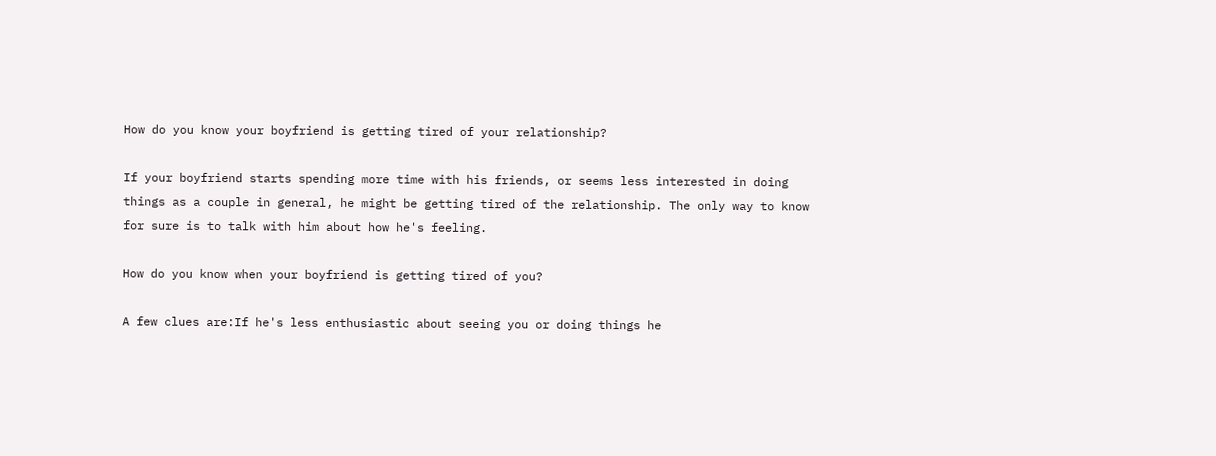How do you know your boyfriend is getting tired of your relationship?

If your boyfriend starts spending more time with his friends, or seems less interested in doing things as a couple in general, he might be getting tired of the relationship. The only way to know for sure is to talk with him about how he's feeling.

How do you know when your boyfriend is getting tired of you?

A few clues are:If he's less enthusiastic about seeing you or doing things he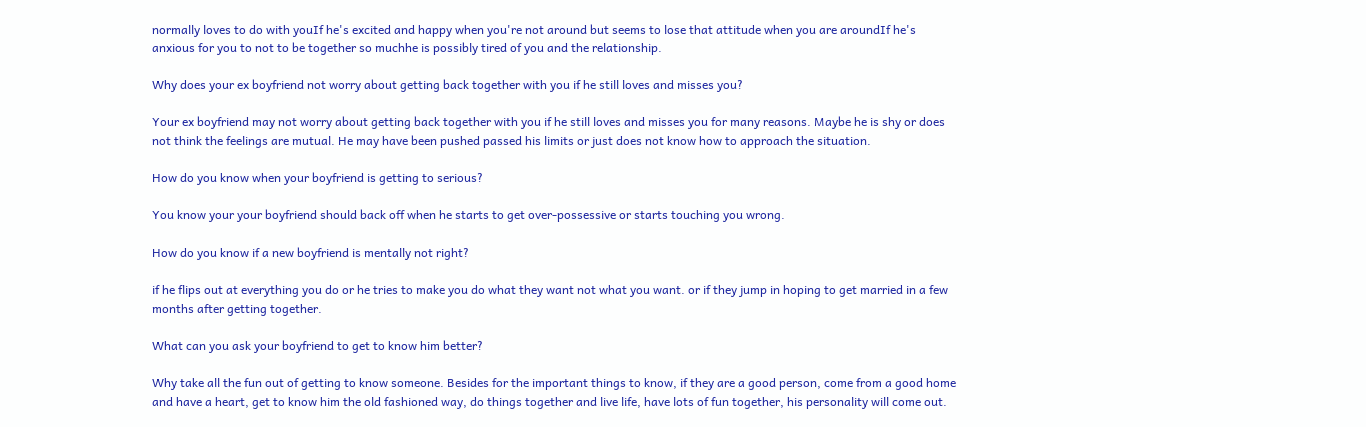normally loves to do with youIf he's excited and happy when you're not around but seems to lose that attitude when you are aroundIf he's anxious for you to not to be together so muchhe is possibly tired of you and the relationship.

Why does your ex boyfriend not worry about getting back together with you if he still loves and misses you?

Your ex boyfriend may not worry about getting back together with you if he still loves and misses you for many reasons. Maybe he is shy or does not think the feelings are mutual. He may have been pushed passed his limits or just does not know how to approach the situation.

How do you know when your boyfriend is getting to serious?

You know your your boyfriend should back off when he starts to get over-possessive or starts touching you wrong.

How do you know if a new boyfriend is mentally not right?

if he flips out at everything you do or he tries to make you do what they want not what you want. or if they jump in hoping to get married in a few months after getting together.

What can you ask your boyfriend to get to know him better?

Why take all the fun out of getting to know someone. Besides for the important things to know, if they are a good person, come from a good home and have a heart, get to know him the old fashioned way, do things together and live life, have lots of fun together, his personality will come out.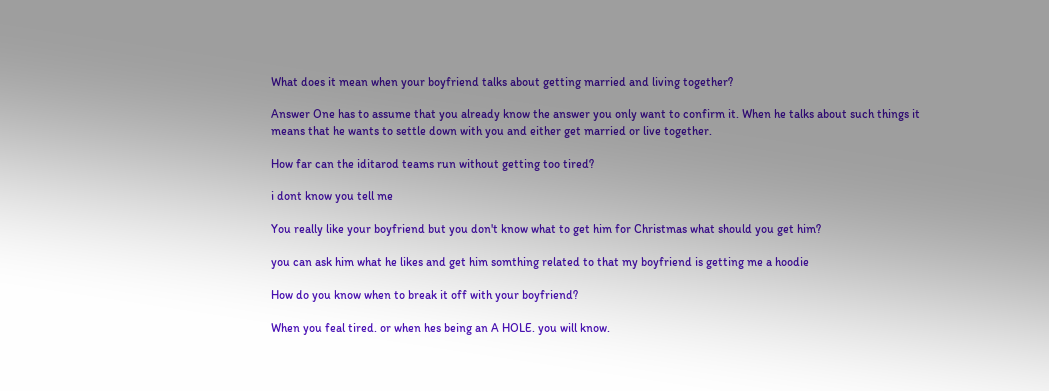What does it mean when your boyfriend talks about getting married and living together?

Answer One has to assume that you already know the answer you only want to confirm it. When he talks about such things it means that he wants to settle down with you and either get married or live together.

How far can the iditarod teams run without getting too tired?

i dont know you tell me

You really like your boyfriend but you don't know what to get him for Christmas what should you get him?

you can ask him what he likes and get him somthing related to that my boyfriend is getting me a hoodie

How do you know when to break it off with your boyfriend?

When you feal tired. or when hes being an A HOLE. you will know.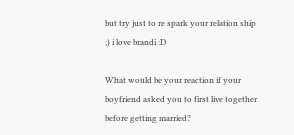but try just to re spark your relation ship ;) i love brandi :D

What would be your reaction if your boyfriend asked you to first live together before getting married?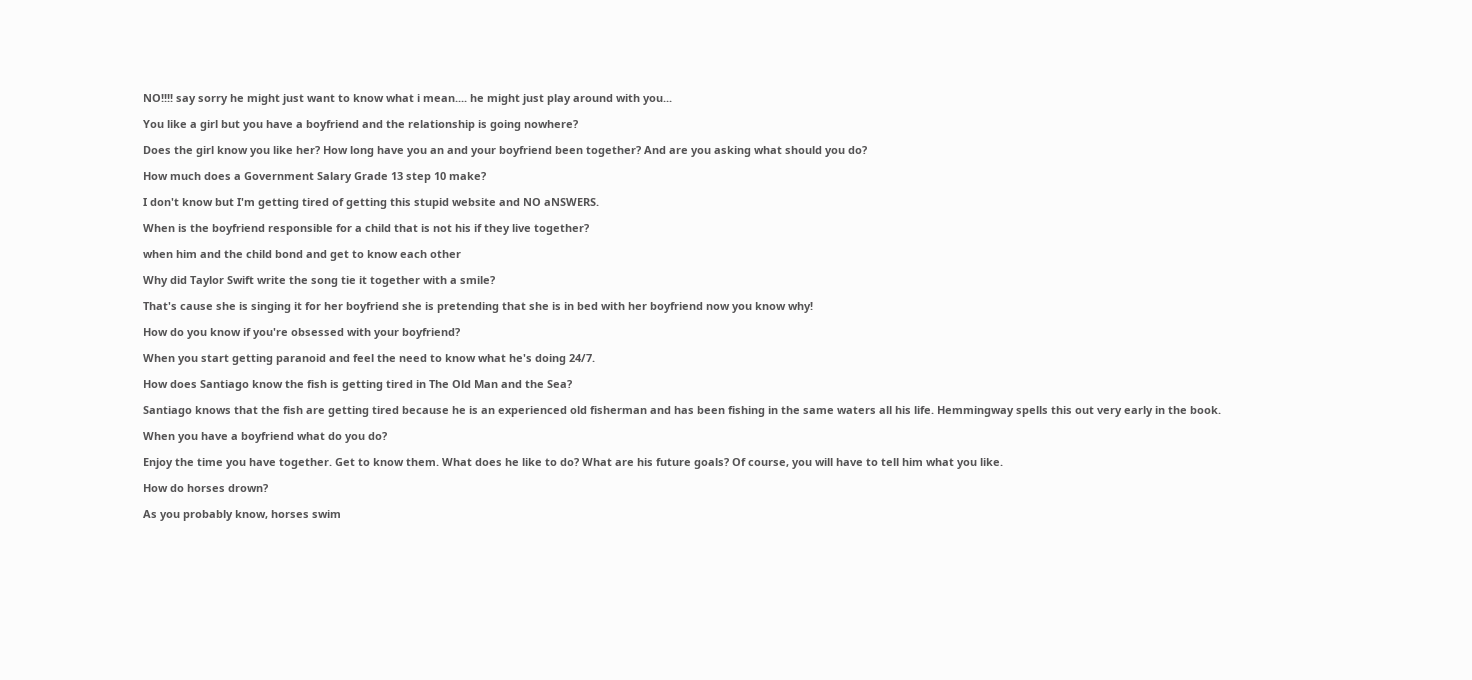NO!!!! say sorry he might just want to know what i mean.... he might just play around with you...

You like a girl but you have a boyfriend and the relationship is going nowhere?

Does the girl know you like her? How long have you an and your boyfriend been together? And are you asking what should you do?

How much does a Government Salary Grade 13 step 10 make?

I don't know but I'm getting tired of getting this stupid website and NO aNSWERS.

When is the boyfriend responsible for a child that is not his if they live together?

when him and the child bond and get to know each other

Why did Taylor Swift write the song tie it together with a smile?

That's cause she is singing it for her boyfriend she is pretending that she is in bed with her boyfriend now you know why!

How do you know if you're obsessed with your boyfriend?

When you start getting paranoid and feel the need to know what he's doing 24/7.

How does Santiago know the fish is getting tired in The Old Man and the Sea?

Santiago knows that the fish are getting tired because he is an experienced old fisherman and has been fishing in the same waters all his life. Hemmingway spells this out very early in the book.

When you have a boyfriend what do you do?

Enjoy the time you have together. Get to know them. What does he like to do? What are his future goals? Of course, you will have to tell him what you like.

How do horses drown?

As you probably know, horses swim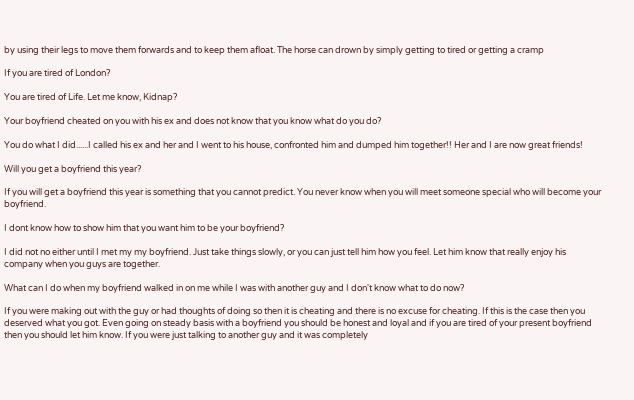by using their legs to move them forwards and to keep them afloat. The horse can drown by simply getting to tired or getting a cramp

If you are tired of London?

You are tired of Life. Let me know, Kidnap?

Your boyfriend cheated on you with his ex and does not know that you know what do you do?

You do what I did......I called his ex and her and I went to his house, confronted him and dumped him together!! Her and I are now great friends!

Will you get a boyfriend this year?

If you will get a boyfriend this year is something that you cannot predict. You never know when you will meet someone special who will become your boyfriend.

I dont know how to show him that you want him to be your boyfriend?

I did not no either until I met my my boyfriend. Just take things slowly, or you can just tell him how you feel. Let him know that really enjoy his company when you guys are together.

What can I do when my boyfriend walked in on me while I was with another guy and I don't know what to do now?

If you were making out with the guy or had thoughts of doing so then it is cheating and there is no excuse for cheating. If this is the case then you deserved what you got. Even going on steady basis with a boyfriend you should be honest and loyal and if you are tired of your present boyfriend then you should let him know. If you were just talking to another guy and it was completely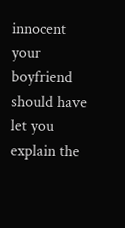innocent your boyfriend should have let you explain the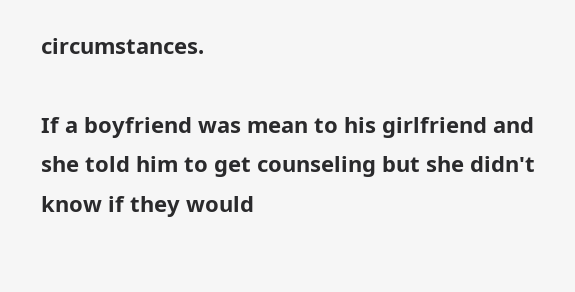circumstances.

If a boyfriend was mean to his girlfriend and she told him to get counseling but she didn't know if they would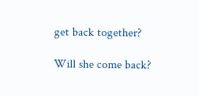get back together?

Will she come back?